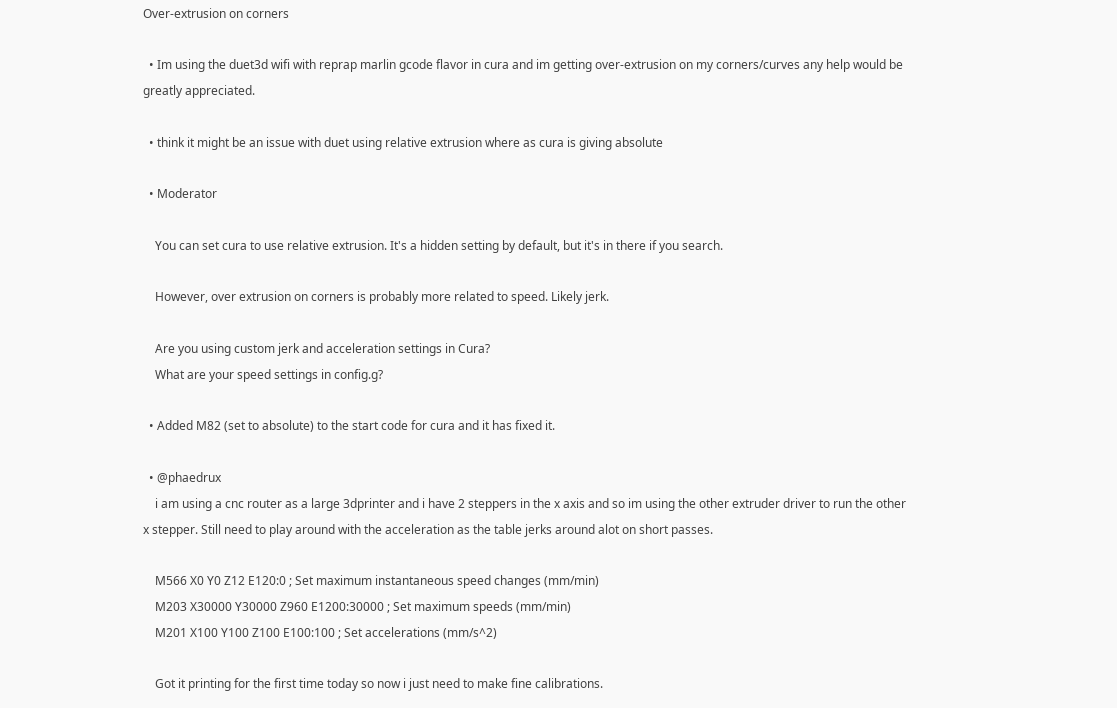Over-extrusion on corners

  • Im using the duet3d wifi with reprap marlin gcode flavor in cura and im getting over-extrusion on my corners/curves any help would be greatly appreciated.

  • think it might be an issue with duet using relative extrusion where as cura is giving absolute

  • Moderator

    You can set cura to use relative extrusion. It's a hidden setting by default, but it's in there if you search.

    However, over extrusion on corners is probably more related to speed. Likely jerk.

    Are you using custom jerk and acceleration settings in Cura?
    What are your speed settings in config.g?

  • Added M82 (set to absolute) to the start code for cura and it has fixed it.

  • @phaedrux
    i am using a cnc router as a large 3dprinter and i have 2 steppers in the x axis and so im using the other extruder driver to run the other x stepper. Still need to play around with the acceleration as the table jerks around alot on short passes.

    M566 X0 Y0 Z12 E120:0 ; Set maximum instantaneous speed changes (mm/min)
    M203 X30000 Y30000 Z960 E1200:30000 ; Set maximum speeds (mm/min)
    M201 X100 Y100 Z100 E100:100 ; Set accelerations (mm/s^2)

    Got it printing for the first time today so now i just need to make fine calibrations.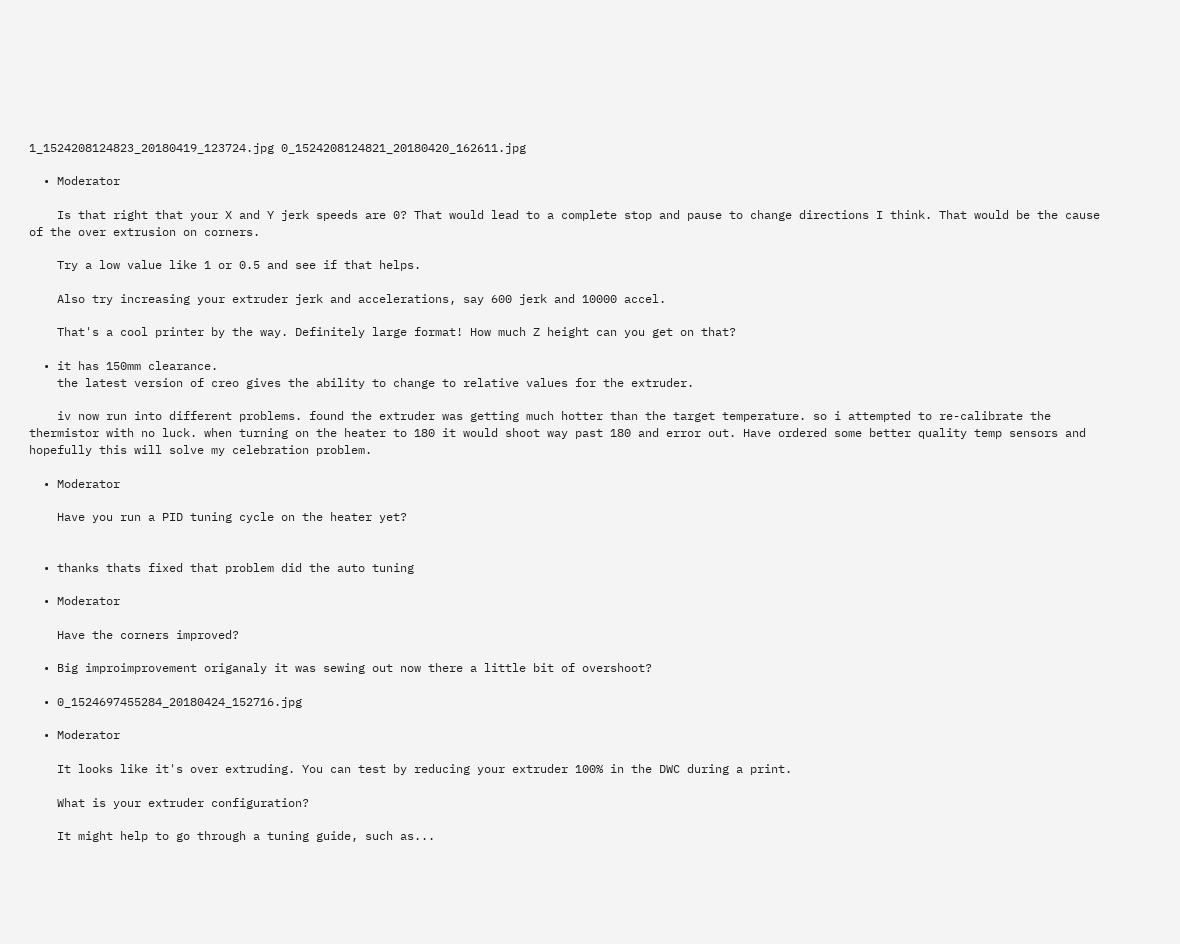1_1524208124823_20180419_123724.jpg 0_1524208124821_20180420_162611.jpg

  • Moderator

    Is that right that your X and Y jerk speeds are 0? That would lead to a complete stop and pause to change directions I think. That would be the cause of the over extrusion on corners.

    Try a low value like 1 or 0.5 and see if that helps.

    Also try increasing your extruder jerk and accelerations, say 600 jerk and 10000 accel.

    That's a cool printer by the way. Definitely large format! How much Z height can you get on that?

  • it has 150mm clearance.
    the latest version of creo gives the ability to change to relative values for the extruder.

    iv now run into different problems. found the extruder was getting much hotter than the target temperature. so i attempted to re-calibrate the thermistor with no luck. when turning on the heater to 180 it would shoot way past 180 and error out. Have ordered some better quality temp sensors and hopefully this will solve my celebration problem.

  • Moderator

    Have you run a PID tuning cycle on the heater yet?


  • thanks thats fixed that problem did the auto tuning

  • Moderator

    Have the corners improved?

  • Big improimprovement origanaly it was sewing out now there a little bit of overshoot?

  • 0_1524697455284_20180424_152716.jpg

  • Moderator

    It looks like it's over extruding. You can test by reducing your extruder 100% in the DWC during a print.

    What is your extruder configuration?

    It might help to go through a tuning guide, such as...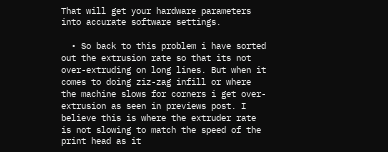That will get your hardware parameters into accurate software settings.

  • So back to this problem i have sorted out the extrusion rate so that its not over-extruding on long lines. But when it comes to doing ziz-zag infill or where the machine slows for corners i get over-extrusion as seen in previews post. I believe this is where the extruder rate is not slowing to match the speed of the print head as it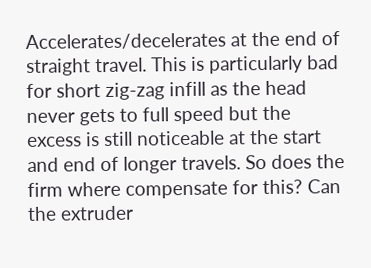Accelerates/decelerates at the end of straight travel. This is particularly bad for short zig-zag infill as the head never gets to full speed but the excess is still noticeable at the start and end of longer travels. So does the firm where compensate for this? Can the extruder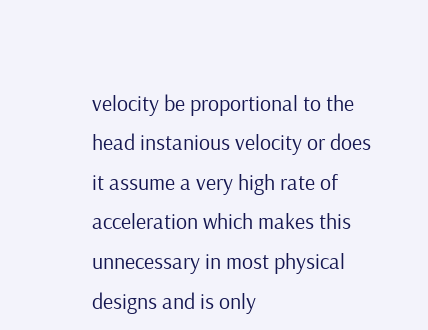velocity be proportional to the head instanious velocity or does it assume a very high rate of acceleration which makes this unnecessary in most physical designs and is only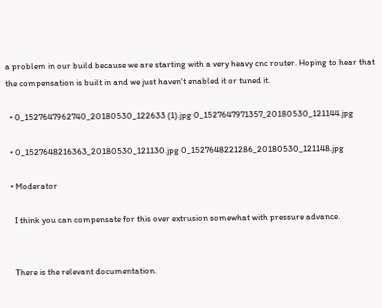a problem in our build because we are starting with a very heavy cnc router. Hoping to hear that the compensation is built in and we just haven't enabled it or tuned it.

  • 0_1527647962740_20180530_122633 (1).jpg 0_1527647971357_20180530_121144.jpg

  • 0_1527648216363_20180530_121130.jpg 0_1527648221286_20180530_121148.jpg

  • Moderator

    I think you can compensate for this over extrusion somewhat with pressure advance.


    There is the relevant documentation.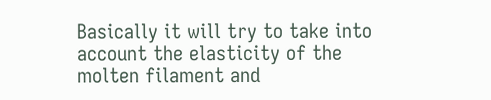Basically it will try to take into account the elasticity of the molten filament and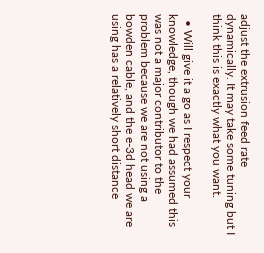adjust the extrusion feed rate dynamically. It may take some tuning but I think this is exactly what you want.

  • Will give it a go as I respect your knowledge, though we had assumed this was not a major contributor to the problem because we are not using a bowden cable, and the e-3d head we are using has a relatively short distance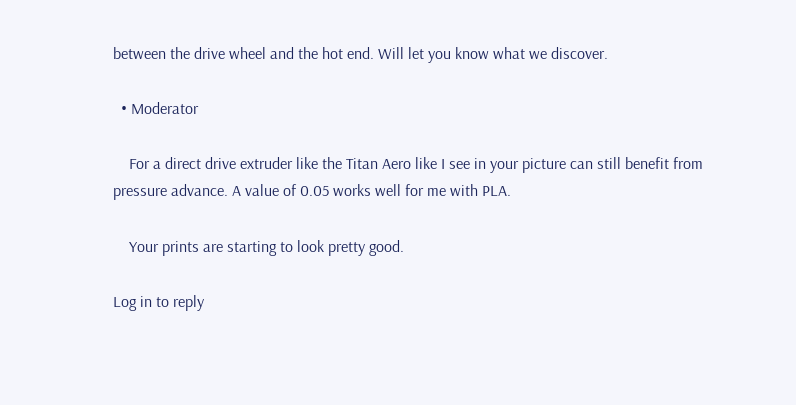between the drive wheel and the hot end. Will let you know what we discover.

  • Moderator

    For a direct drive extruder like the Titan Aero like I see in your picture can still benefit from pressure advance. A value of 0.05 works well for me with PLA.

    Your prints are starting to look pretty good.

Log in to reply